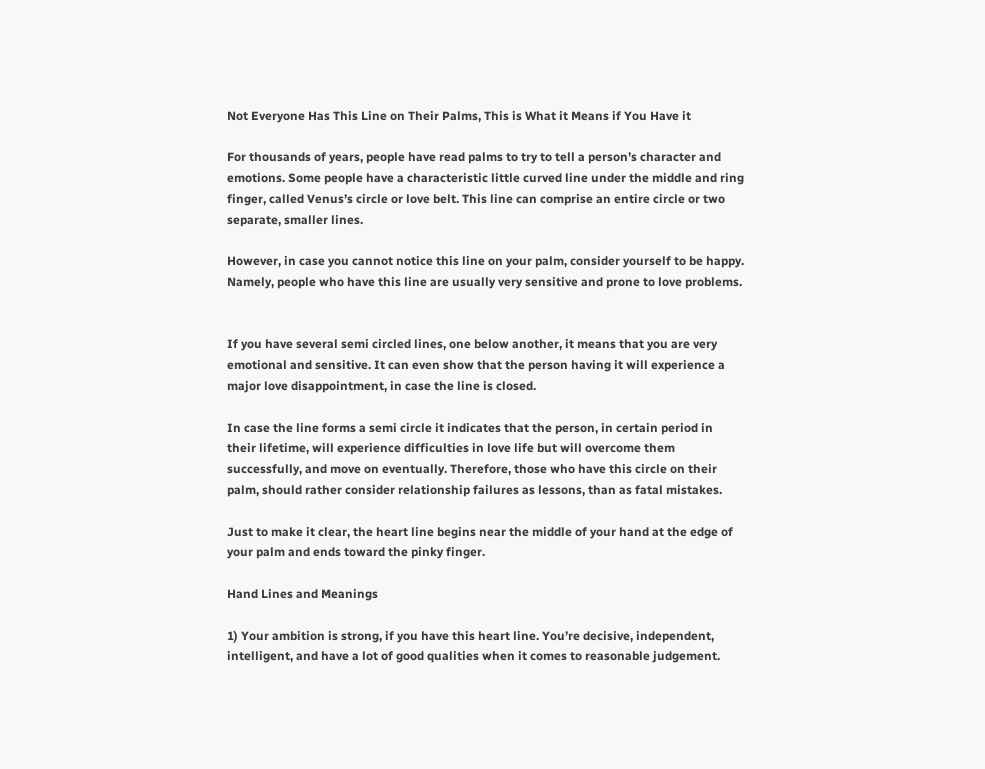Not Everyone Has This Line on Their Palms, This is What it Means if You Have it

For thousands of years, people have read palms to try to tell a person’s character and emotions. Some people have a characteristic little curved line under the middle and ring finger, called Venus’s circle or love belt. This line can comprise an entire circle or two separate, smaller lines.

However, in case you cannot notice this line on your palm, consider yourself to be happy. Namely, people who have this line are usually very sensitive and prone to love problems.


If you have several semi circled lines, one below another, it means that you are very emotional and sensitive. It can even show that the person having it will experience a major love disappointment, in case the line is closed.

In case the line forms a semi circle it indicates that the person, in certain period in their lifetime, will experience difficulties in love life but will overcome them successfully, and move on eventually. Therefore, those who have this circle on their palm, should rather consider relationship failures as lessons, than as fatal mistakes.

Just to make it clear, the heart line begins near the middle of your hand at the edge of your palm and ends toward the pinky finger.

Hand Lines and Meanings

1) Your ambition is strong, if you have this heart line. You’re decisive, independent, intelligent, and have a lot of good qualities when it comes to reasonable judgement.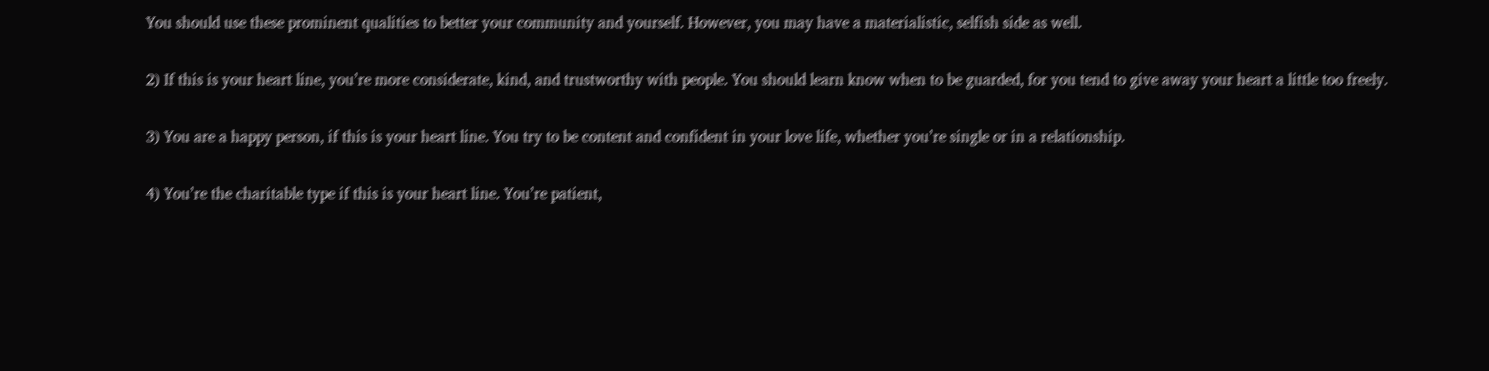You should use these prominent qualities to better your community and yourself. However, you may have a materialistic, selfish side as well.

2) If this is your heart line, you’re more considerate, kind, and trustworthy with people. You should learn know when to be guarded, for you tend to give away your heart a little too freely.

3) You are a happy person, if this is your heart line. You try to be content and confident in your love life, whether you’re single or in a relationship.

4) You’re the charitable type if this is your heart line. You’re patient,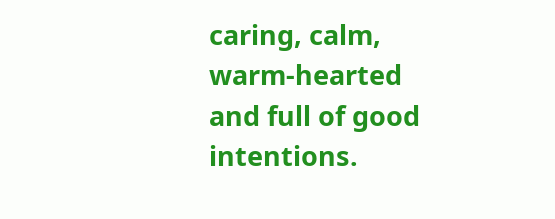caring, calm, warm-hearted and full of good intentions.